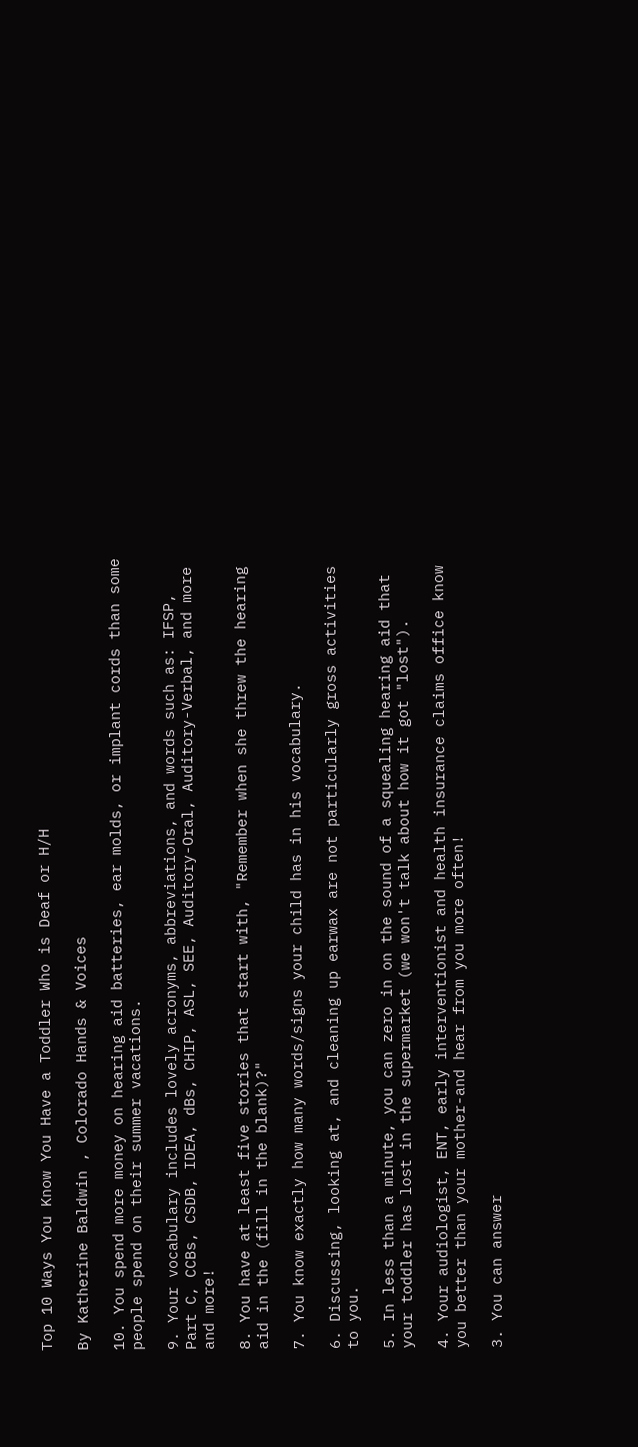Top 10 Ways You Know You Have a Toddler Who is Deaf or H/H

By Katherine Baldwin , Colorado Hands & Voices

10. You spend more money on hearing aid batteries, ear molds, or implant cords than some people spend on their summer vacations.

9. Your vocabulary includes lovely acronyms, abbreviations, and words such as: IFSP, Part C, CCBs, CSDB, IDEA, dBs, CHIP, ASL, SEE, Auditory-Oral, Auditory-Verbal, and more and more!

8. You have at least five stories that start with, "Remember when she threw the hearing aid in the (fill in the blank)?"

7. You know exactly how many words/signs your child has in his vocabulary.

6. Discussing, looking at, and cleaning up earwax are not particularly gross activities to you.

5. In less than a minute, you can zero in on the sound of a squealing hearing aid that your toddler has lost in the supermarket (we won't talk about how it got "lost").

4. Your audiologist, ENT, early interventionist and health insurance claims office know you better than your mother-and hear from you more often!

3. You can answer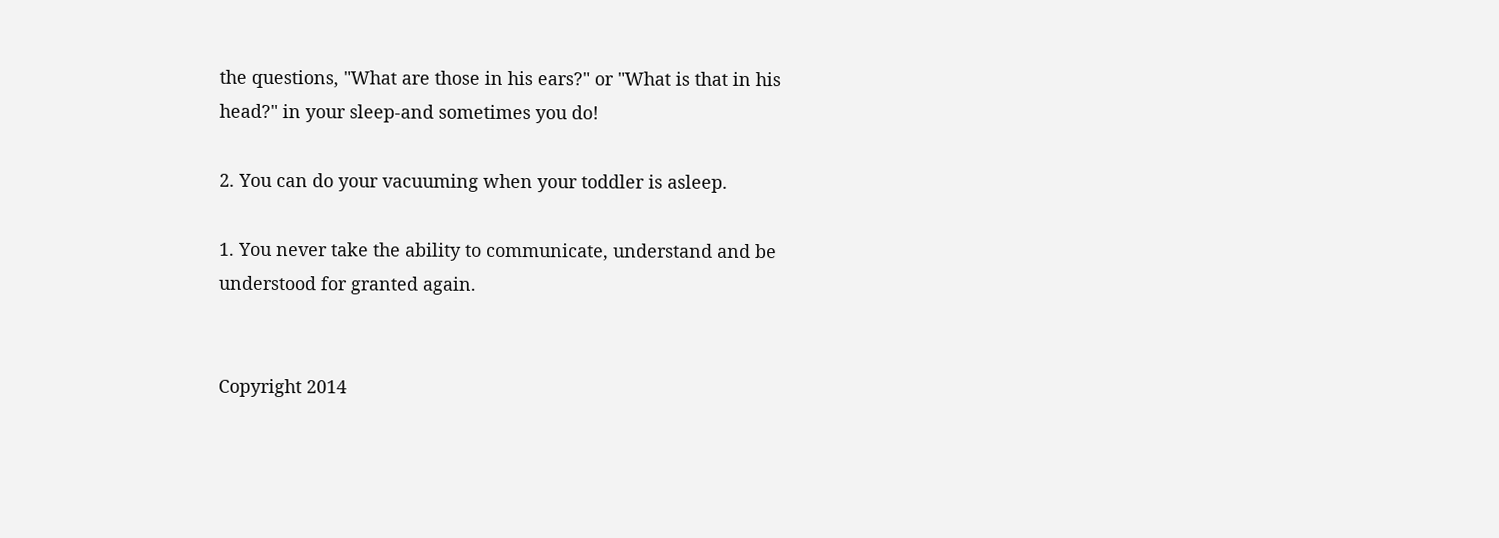the questions, "What are those in his ears?" or "What is that in his head?" in your sleep-and sometimes you do!

2. You can do your vacuuming when your toddler is asleep.

1. You never take the ability to communicate, understand and be understood for granted again.


Copyright 2014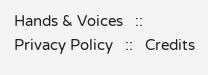Hands & Voices   ::   Privacy Policy   ::   Credits